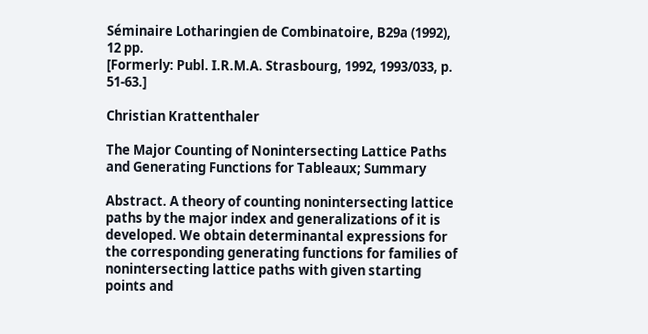Séminaire Lotharingien de Combinatoire, B29a (1992), 12 pp.
[Formerly: Publ. I.R.M.A. Strasbourg, 1992, 1993/033, p. 51-63.]

Christian Krattenthaler

The Major Counting of Nonintersecting Lattice Paths and Generating Functions for Tableaux; Summary

Abstract. A theory of counting nonintersecting lattice paths by the major index and generalizations of it is developed. We obtain determinantal expressions for the corresponding generating functions for families of nonintersecting lattice paths with given starting points and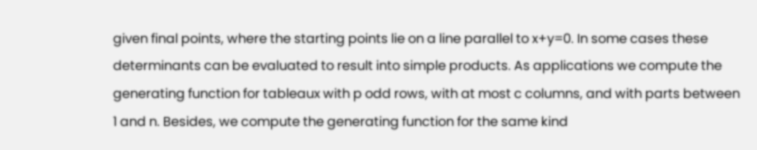given final points, where the starting points lie on a line parallel to x+y=0. In some cases these determinants can be evaluated to result into simple products. As applications we compute the generating function for tableaux with p odd rows, with at most c columns, and with parts between 1 and n. Besides, we compute the generating function for the same kind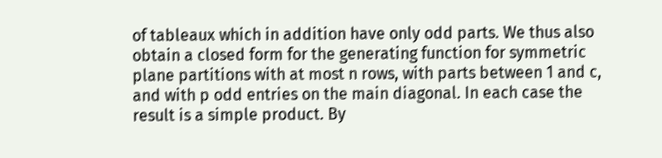of tableaux which in addition have only odd parts. We thus also obtain a closed form for the generating function for symmetric plane partitions with at most n rows, with parts between 1 and c, and with p odd entries on the main diagonal. In each case the result is a simple product. By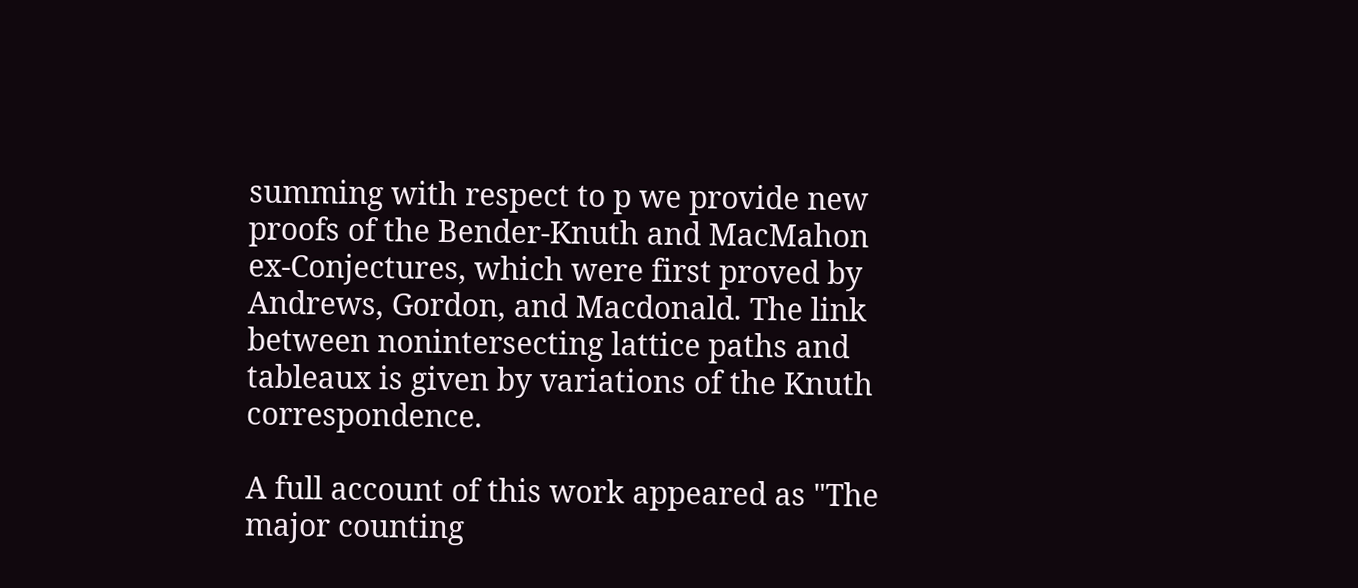summing with respect to p we provide new proofs of the Bender-Knuth and MacMahon ex-Conjectures, which were first proved by Andrews, Gordon, and Macdonald. The link between nonintersecting lattice paths and tableaux is given by variations of the Knuth correspondence.

A full account of this work appeared as "The major counting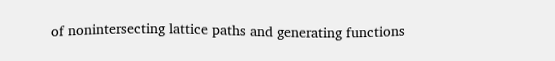of nonintersecting lattice paths and generating functions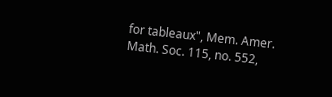for tableaux", Mem. Amer. Math. Soc. 115, no. 552,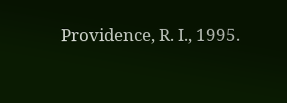Providence, R. I., 1995.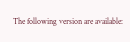The following version are available: